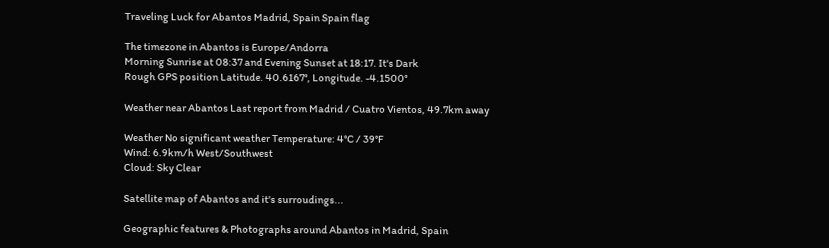Traveling Luck for Abantos Madrid, Spain Spain flag

The timezone in Abantos is Europe/Andorra
Morning Sunrise at 08:37 and Evening Sunset at 18:17. It's Dark
Rough GPS position Latitude. 40.6167°, Longitude. -4.1500°

Weather near Abantos Last report from Madrid / Cuatro Vientos, 49.7km away

Weather No significant weather Temperature: 4°C / 39°F
Wind: 6.9km/h West/Southwest
Cloud: Sky Clear

Satellite map of Abantos and it's surroudings...

Geographic features & Photographs around Abantos in Madrid, Spain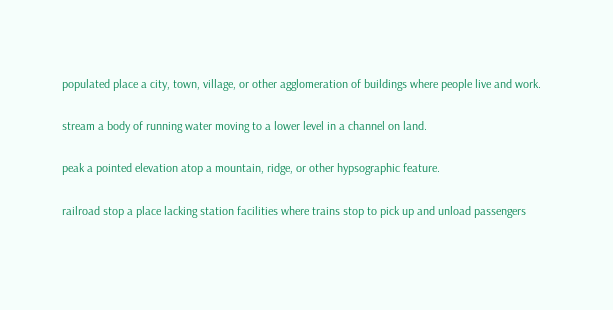populated place a city, town, village, or other agglomeration of buildings where people live and work.

stream a body of running water moving to a lower level in a channel on land.

peak a pointed elevation atop a mountain, ridge, or other hypsographic feature.

railroad stop a place lacking station facilities where trains stop to pick up and unload passengers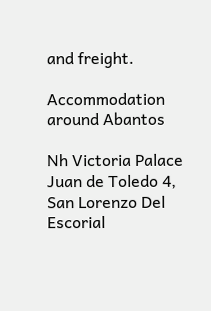and freight.

Accommodation around Abantos

Nh Victoria Palace Juan de Toledo 4, San Lorenzo Del Escorial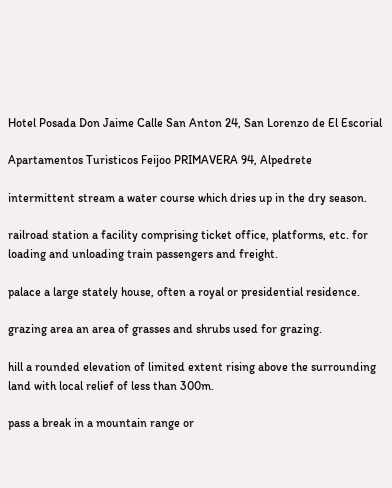Hotel Posada Don Jaime Calle San Anton 24, San Lorenzo de El Escorial

Apartamentos Turisticos Feijoo PRIMAVERA 94, Alpedrete

intermittent stream a water course which dries up in the dry season.

railroad station a facility comprising ticket office, platforms, etc. for loading and unloading train passengers and freight.

palace a large stately house, often a royal or presidential residence.

grazing area an area of grasses and shrubs used for grazing.

hill a rounded elevation of limited extent rising above the surrounding land with local relief of less than 300m.

pass a break in a mountain range or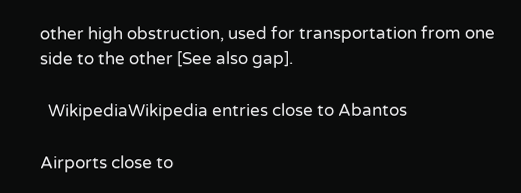other high obstruction, used for transportation from one side to the other [See also gap].

  WikipediaWikipedia entries close to Abantos

Airports close to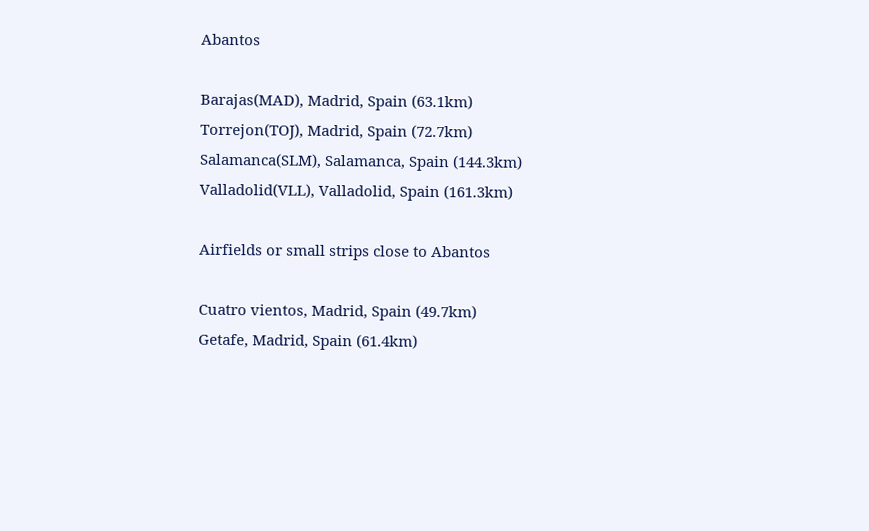Abantos

Barajas(MAD), Madrid, Spain (63.1km)
Torrejon(TOJ), Madrid, Spain (72.7km)
Salamanca(SLM), Salamanca, Spain (144.3km)
Valladolid(VLL), Valladolid, Spain (161.3km)

Airfields or small strips close to Abantos

Cuatro vientos, Madrid, Spain (49.7km)
Getafe, Madrid, Spain (61.4km)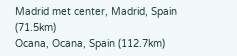Madrid met center, Madrid, Spain (71.5km)
Ocana, Ocana, Spain (112.7km)